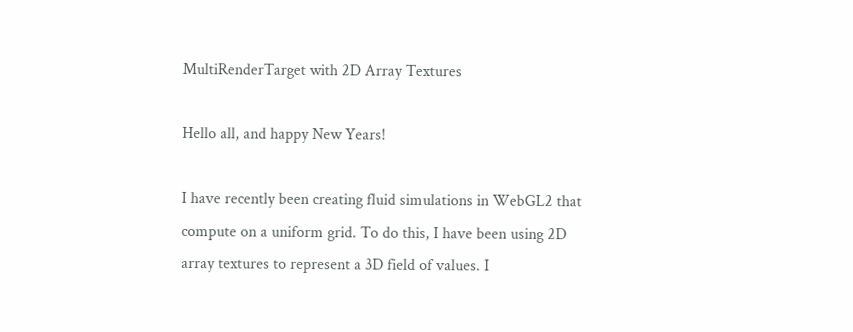MultiRenderTarget with 2D Array Textures

Hello all, and happy New Years!

I have recently been creating fluid simulations in WebGL2 that compute on a uniform grid. To do this, I have been using 2D array textures to represent a 3D field of values. I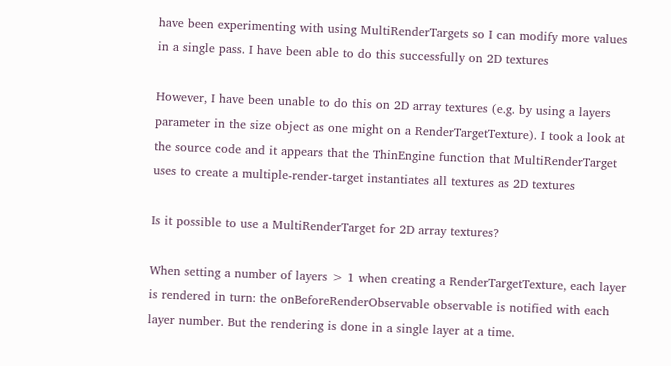have been experimenting with using MultiRenderTargets so I can modify more values in a single pass. I have been able to do this successfully on 2D textures

However, I have been unable to do this on 2D array textures (e.g. by using a layers parameter in the size object as one might on a RenderTargetTexture). I took a look at the source code and it appears that the ThinEngine function that MultiRenderTarget uses to create a multiple-render-target instantiates all textures as 2D textures

Is it possible to use a MultiRenderTarget for 2D array textures?

When setting a number of layers > 1 when creating a RenderTargetTexture, each layer is rendered in turn: the onBeforeRenderObservable observable is notified with each layer number. But the rendering is done in a single layer at a time.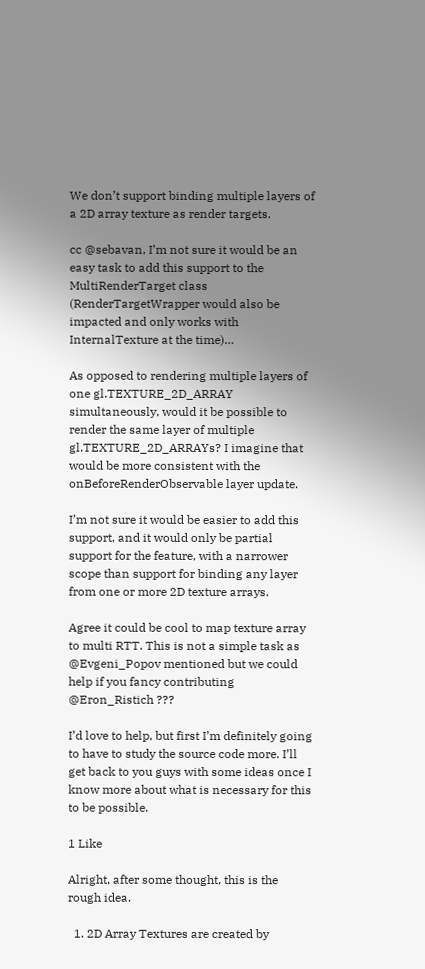We don’t support binding multiple layers of a 2D array texture as render targets.

cc @sebavan, I’m not sure it would be an easy task to add this support to the MultiRenderTarget class (RenderTargetWrapper would also be impacted and only works with InternalTexture at the time)…

As opposed to rendering multiple layers of one gl.TEXTURE_2D_ARRAY simultaneously, would it be possible to render the same layer of multiple gl.TEXTURE_2D_ARRAYs? I imagine that would be more consistent with the onBeforeRenderObservable layer update.

I’m not sure it would be easier to add this support, and it would only be partial support for the feature, with a narrower scope than support for binding any layer from one or more 2D texture arrays.

Agree it could be cool to map texture array to multi RTT. This is not a simple task as @Evgeni_Popov mentioned but we could help if you fancy contributing @Eron_Ristich ???

I’d love to help, but first I’m definitely going to have to study the source code more. I’ll get back to you guys with some ideas once I know more about what is necessary for this to be possible.

1 Like

Alright, after some thought, this is the rough idea.

  1. 2D Array Textures are created by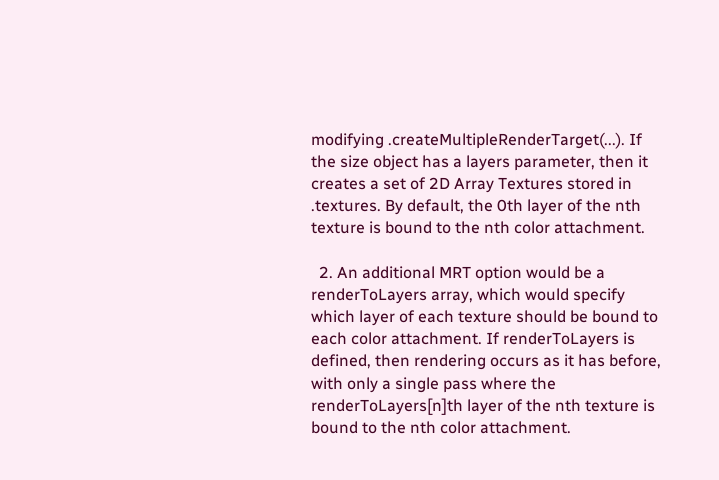modifying .createMultipleRenderTarget(...). If the size object has a layers parameter, then it creates a set of 2D Array Textures stored in .textures. By default, the 0th layer of the nth texture is bound to the nth color attachment.

  2. An additional MRT option would be a renderToLayers array, which would specify which layer of each texture should be bound to each color attachment. If renderToLayers is defined, then rendering occurs as it has before, with only a single pass where the renderToLayers[n]th layer of the nth texture is bound to the nth color attachment.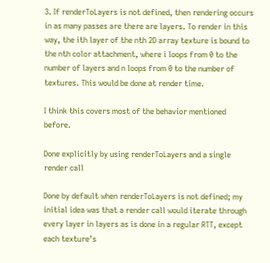3. If renderToLayers is not defined, then rendering occurs in as many passes are there are layers. To render in this way, the ith layer of the nth 2D array texture is bound to the nth color attachment, where i loops from 0 to the number of layers and n loops from 0 to the number of textures. This would be done at render time.

I think this covers most of the behavior mentioned before.

Done explicitly by using renderToLayers and a single render call

Done by default when renderToLayers is not defined; my initial idea was that a render call would iterate through every layer in layers as is done in a regular RTT, except each texture’s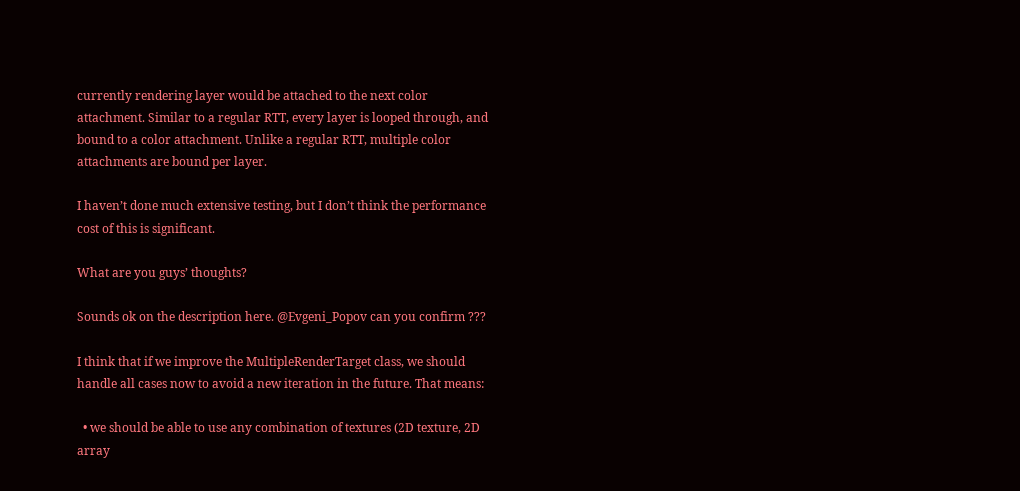currently rendering layer would be attached to the next color attachment. Similar to a regular RTT, every layer is looped through, and bound to a color attachment. Unlike a regular RTT, multiple color attachments are bound per layer.

I haven’t done much extensive testing, but I don’t think the performance cost of this is significant.

What are you guys’ thoughts?

Sounds ok on the description here. @Evgeni_Popov can you confirm ???

I think that if we improve the MultipleRenderTarget class, we should handle all cases now to avoid a new iteration in the future. That means:

  • we should be able to use any combination of textures (2D texture, 2D array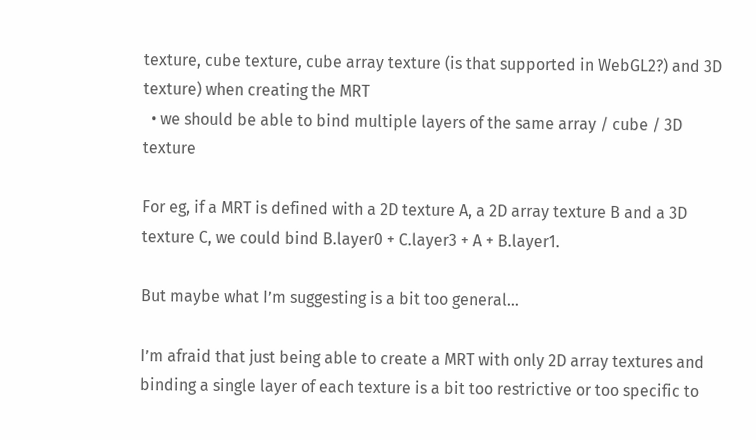texture, cube texture, cube array texture (is that supported in WebGL2?) and 3D texture) when creating the MRT
  • we should be able to bind multiple layers of the same array / cube / 3D texture

For eg, if a MRT is defined with a 2D texture A, a 2D array texture B and a 3D texture C, we could bind B.layer0 + C.layer3 + A + B.layer1.

But maybe what I’m suggesting is a bit too general…

I’m afraid that just being able to create a MRT with only 2D array textures and binding a single layer of each texture is a bit too restrictive or too specific to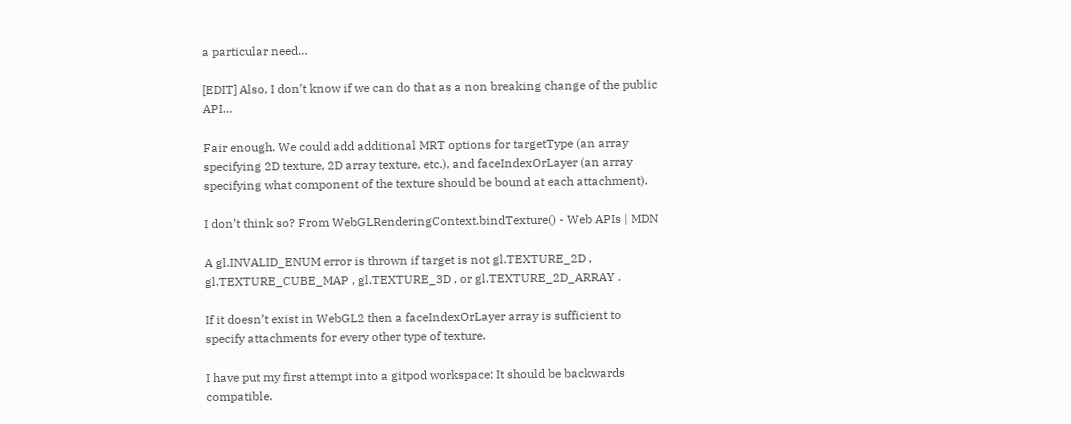a particular need…

[EDIT] Also, I don’t know if we can do that as a non breaking change of the public API…

Fair enough. We could add additional MRT options for targetType (an array specifying 2D texture, 2D array texture, etc.), and faceIndexOrLayer (an array specifying what component of the texture should be bound at each attachment).

I don’t think so? From WebGLRenderingContext.bindTexture() - Web APIs | MDN

A gl.INVALID_ENUM error is thrown if target is not gl.TEXTURE_2D , gl.TEXTURE_CUBE_MAP , gl.TEXTURE_3D , or gl.TEXTURE_2D_ARRAY .

If it doesn’t exist in WebGL2 then a faceIndexOrLayer array is sufficient to specify attachments for every other type of texture.

I have put my first attempt into a gitpod workspace: It should be backwards compatible.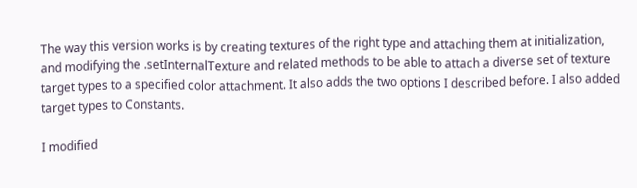The way this version works is by creating textures of the right type and attaching them at initialization, and modifying the .setInternalTexture and related methods to be able to attach a diverse set of texture target types to a specified color attachment. It also adds the two options I described before. I also added target types to Constants.

I modified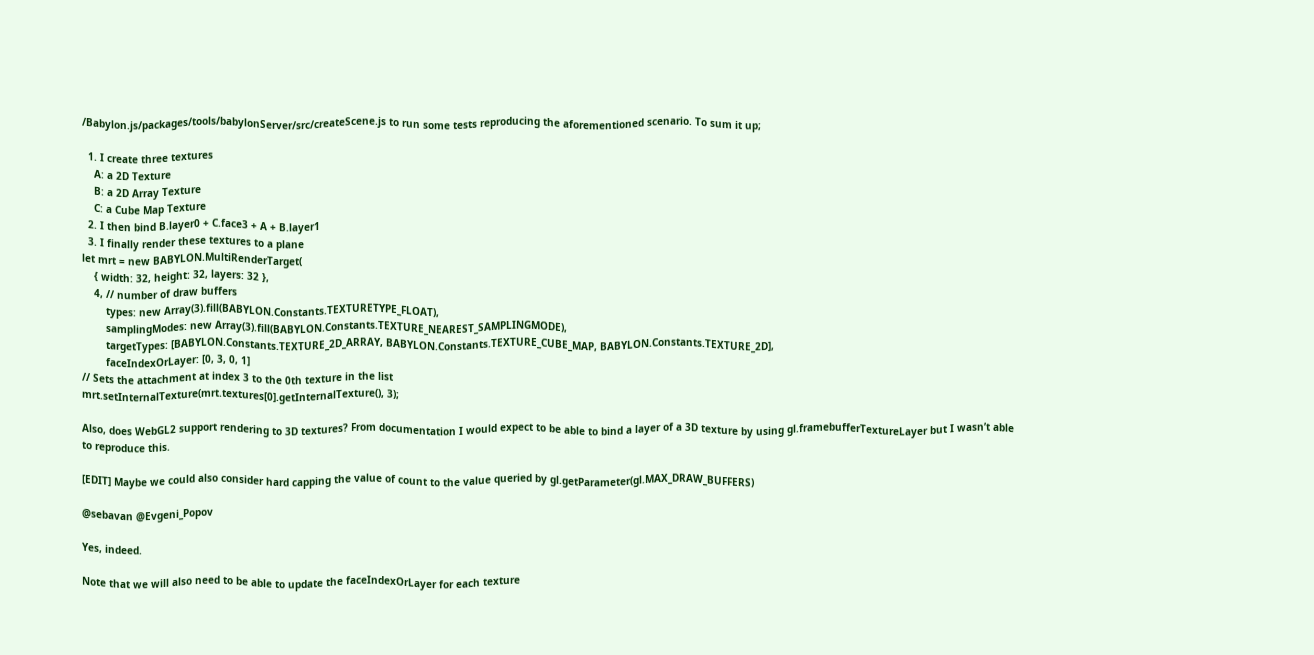/Babylon.js/packages/tools/babylonServer/src/createScene.js to run some tests reproducing the aforementioned scenario. To sum it up;

  1. I create three textures
    A: a 2D Texture
    B: a 2D Array Texture
    C: a Cube Map Texture
  2. I then bind B.layer0 + C.face3 + A + B.layer1
  3. I finally render these textures to a plane
let mrt = new BABYLON.MultiRenderTarget(
    { width: 32, height: 32, layers: 32 },
    4, // number of draw buffers
        types: new Array(3).fill(BABYLON.Constants.TEXTURETYPE_FLOAT),
        samplingModes: new Array(3).fill(BABYLON.Constants.TEXTURE_NEAREST_SAMPLINGMODE),
        targetTypes: [BABYLON.Constants.TEXTURE_2D_ARRAY, BABYLON.Constants.TEXTURE_CUBE_MAP, BABYLON.Constants.TEXTURE_2D],
        faceIndexOrLayer: [0, 3, 0, 1]
// Sets the attachment at index 3 to the 0th texture in the list
mrt.setInternalTexture(mrt.textures[0].getInternalTexture(), 3);

Also, does WebGL2 support rendering to 3D textures? From documentation I would expect to be able to bind a layer of a 3D texture by using gl.framebufferTextureLayer but I wasn’t able to reproduce this.

[EDIT] Maybe we could also consider hard capping the value of count to the value queried by gl.getParameter(gl.MAX_DRAW_BUFFERS)

@sebavan @Evgeni_Popov

Yes, indeed.

Note that we will also need to be able to update the faceIndexOrLayer for each texture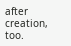after creation, too.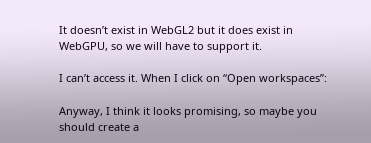It doesn’t exist in WebGL2 but it does exist in WebGPU, so we will have to support it.

I can’t access it. When I click on “Open workspaces”:

Anyway, I think it looks promising, so maybe you should create a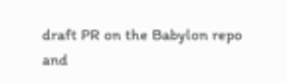draft PR on the Babylon repo and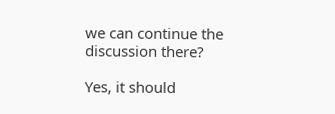we can continue the discussion there?

Yes, it should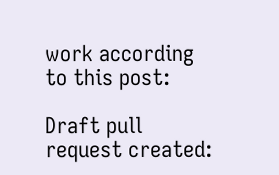work according to this post:

Draft pull request created: